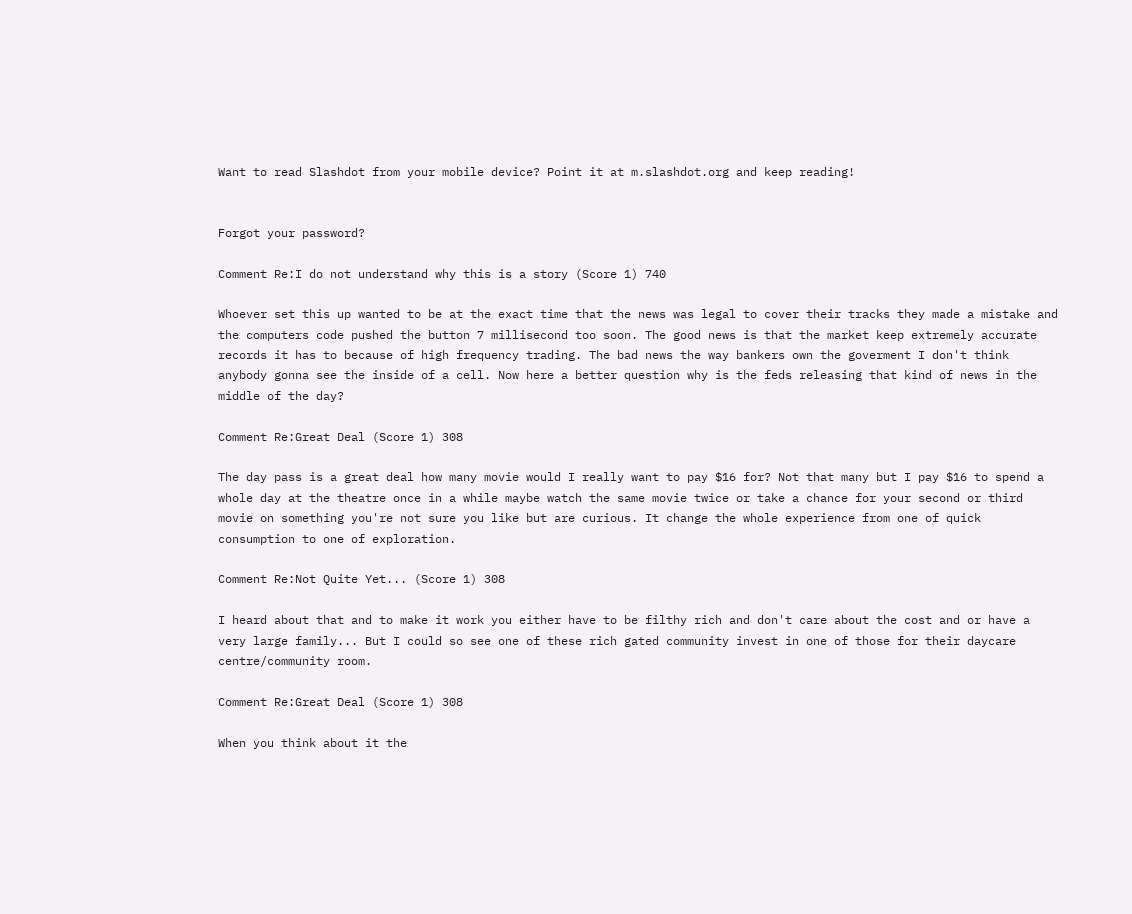Want to read Slashdot from your mobile device? Point it at m.slashdot.org and keep reading!


Forgot your password?

Comment Re:I do not understand why this is a story (Score 1) 740

Whoever set this up wanted to be at the exact time that the news was legal to cover their tracks they made a mistake and the computers code pushed the button 7 millisecond too soon. The good news is that the market keep extremely accurate records it has to because of high frequency trading. The bad news the way bankers own the goverment I don't think anybody gonna see the inside of a cell. Now here a better question why is the feds releasing that kind of news in the middle of the day?

Comment Re:Great Deal (Score 1) 308

The day pass is a great deal how many movie would I really want to pay $16 for? Not that many but I pay $16 to spend a whole day at the theatre once in a while maybe watch the same movie twice or take a chance for your second or third movie on something you're not sure you like but are curious. It change the whole experience from one of quick consumption to one of exploration.

Comment Re:Not Quite Yet... (Score 1) 308

I heard about that and to make it work you either have to be filthy rich and don't care about the cost and or have a very large family... But I could so see one of these rich gated community invest in one of those for their daycare centre/community room.

Comment Re:Great Deal (Score 1) 308

When you think about it the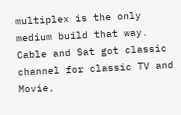multiplex is the only medium build that way. Cable and Sat got classic channel for classic TV and Movie,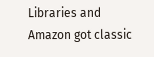Libraries and Amazon got classic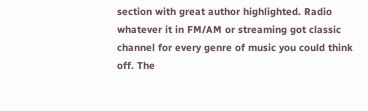section with great author highlighted. Radio whatever it in FM/AM or streaming got classic channel for every genre of music you could think off. The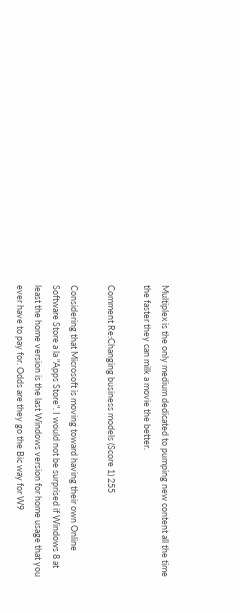Multiplex is the only medium dedicated to pumping new content all the time the faster they can milk a movie the better.

Comment Re:Changing business models (Score 1) 255

Considering that Microsoft is moving toward having their own Online Software Store a la "Apps Store". I would not be surprised if Windows 8 at least the home version is the last Windows version for home usage that you ever have to pay for. Odds are they go the Bic way for W9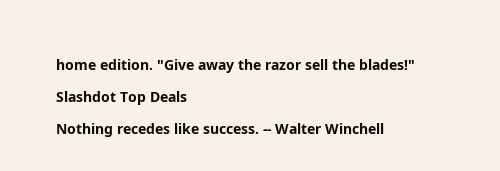home edition. "Give away the razor sell the blades!"

Slashdot Top Deals

Nothing recedes like success. -- Walter Winchell